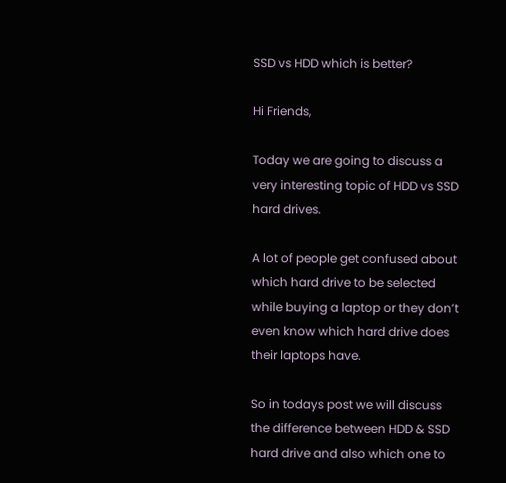SSD vs HDD which is better?

Hi Friends,

Today we are going to discuss a very interesting topic of HDD vs SSD hard drives.

A lot of people get confused about which hard drive to be selected while buying a laptop or they don’t even know which hard drive does their laptops have.

So in todays post we will discuss the difference between HDD & SSD hard drive and also which one to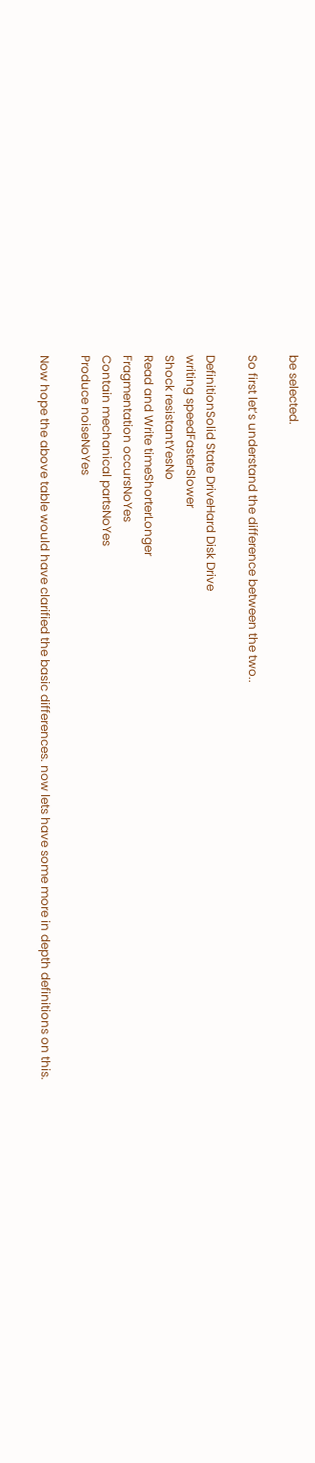be selected.

So first let’s understand the difference between the two..

DefinitionSolid State DriveHard Disk Drive
writing speedFasterSlower
Shock resistantYesNo
Read and Write timeShorterLonger
Fragmentation occursNoYes
Contain mechanical partsNoYes
Produce noiseNoYes

Now hope the above table would have clarified the basic differences. now lets have some more in depth definitions on this.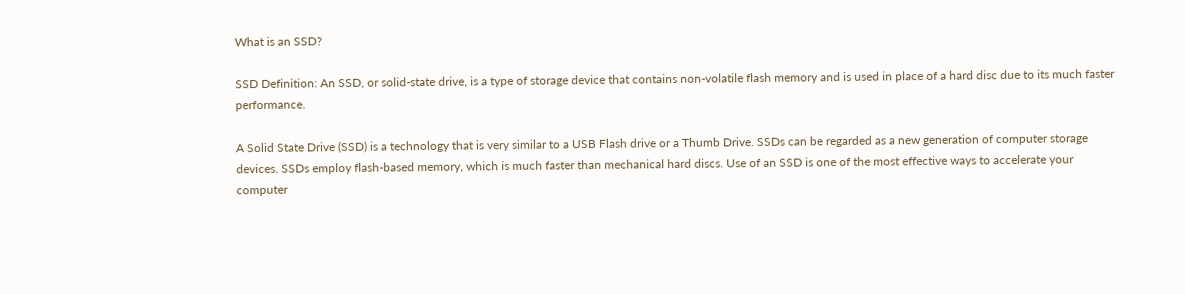What is an SSD?

SSD Definition: An SSD, or solid-state drive, is a type of storage device that contains non-volatile flash memory and is used in place of a hard disc due to its much faster performance.

A Solid State Drive (SSD) is a technology that is very similar to a USB Flash drive or a Thumb Drive. SSDs can be regarded as a new generation of computer storage devices. SSDs employ flash-based memory, which is much faster than mechanical hard discs. Use of an SSD is one of the most effective ways to accelerate your computer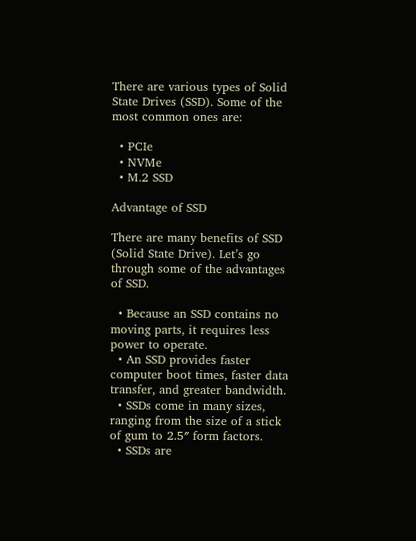There are various types of Solid State Drives (SSD). Some of the most common ones are:

  • PCIe
  • NVMe
  • M.2 SSD

Advantage of SSD

There are many benefits of SSD (Solid State Drive). Let’s go through some of the advantages of SSD.

  • Because an SSD contains no moving parts, it requires less power to operate.
  • An SSD provides faster computer boot times, faster data transfer, and greater bandwidth.
  • SSDs come in many sizes, ranging from the size of a stick of gum to 2.5″ form factors.
  • SSDs are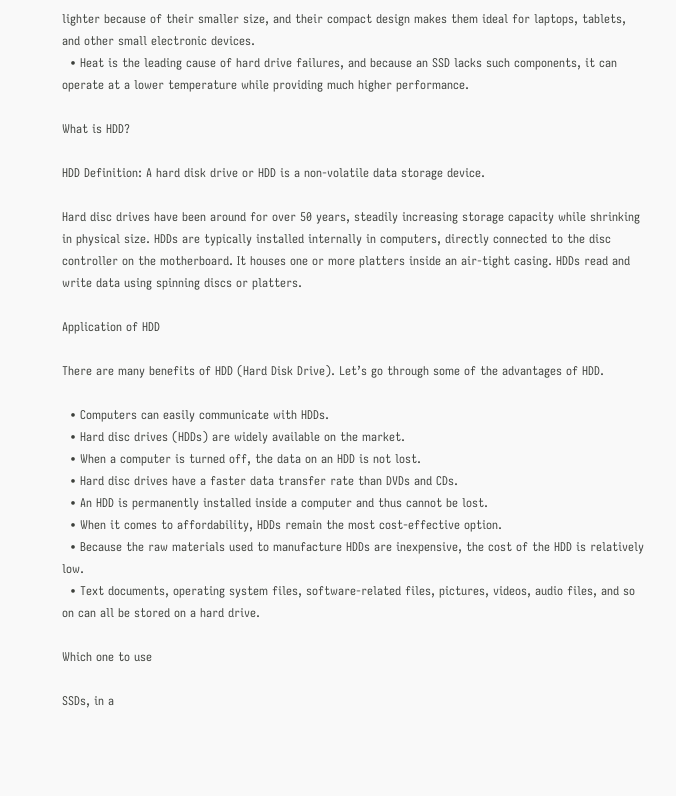lighter because of their smaller size, and their compact design makes them ideal for laptops, tablets, and other small electronic devices.
  • Heat is the leading cause of hard drive failures, and because an SSD lacks such components, it can operate at a lower temperature while providing much higher performance.

What is HDD?

HDD Definition: A hard disk drive or HDD is a non-volatile data storage device.

Hard disc drives have been around for over 50 years, steadily increasing storage capacity while shrinking in physical size. HDDs are typically installed internally in computers, directly connected to the disc controller on the motherboard. It houses one or more platters inside an air-tight casing. HDDs read and write data using spinning discs or platters.

Application of HDD

There are many benefits of HDD (Hard Disk Drive). Let’s go through some of the advantages of HDD.

  • Computers can easily communicate with HDDs.
  • Hard disc drives (HDDs) are widely available on the market.
  • When a computer is turned off, the data on an HDD is not lost.
  • Hard disc drives have a faster data transfer rate than DVDs and CDs.
  • An HDD is permanently installed inside a computer and thus cannot be lost.
  • When it comes to affordability, HDDs remain the most cost-effective option.
  • Because the raw materials used to manufacture HDDs are inexpensive, the cost of the HDD is relatively low.
  • Text documents, operating system files, software-related files, pictures, videos, audio files, and so on can all be stored on a hard drive.

Which one to use

SSDs, in a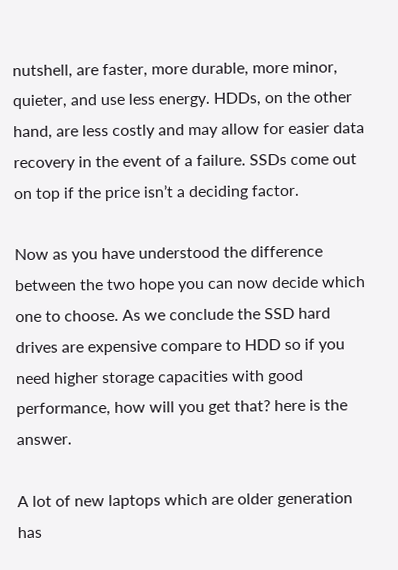nutshell, are faster, more durable, more minor, quieter, and use less energy. HDDs, on the other hand, are less costly and may allow for easier data recovery in the event of a failure. SSDs come out on top if the price isn’t a deciding factor.

Now as you have understood the difference between the two hope you can now decide which one to choose. As we conclude the SSD hard drives are expensive compare to HDD so if you need higher storage capacities with good performance, how will you get that? here is the answer.

A lot of new laptops which are older generation has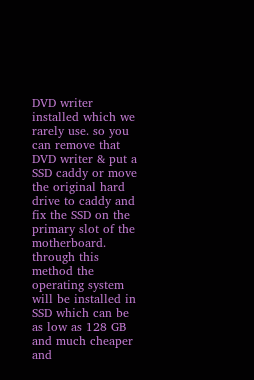DVD writer installed which we rarely use. so you can remove that DVD writer & put a SSD caddy or move the original hard drive to caddy and fix the SSD on the primary slot of the motherboard. through this method the operating system will be installed in SSD which can be as low as 128 GB and much cheaper and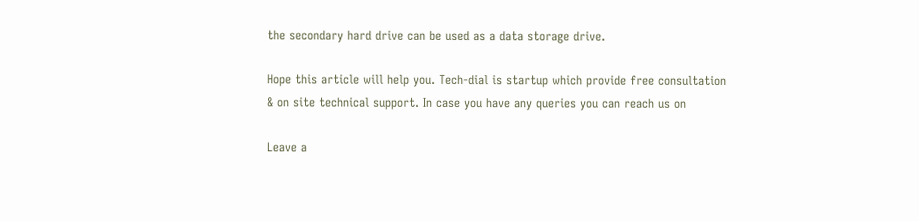the secondary hard drive can be used as a data storage drive.

Hope this article will help you. Tech-dial is startup which provide free consultation & on site technical support. In case you have any queries you can reach us on

Leave a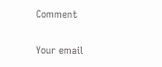Comment

Your email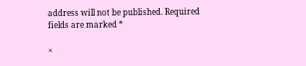address will not be published. Required fields are marked *

×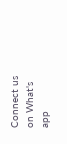Connect us on What's app